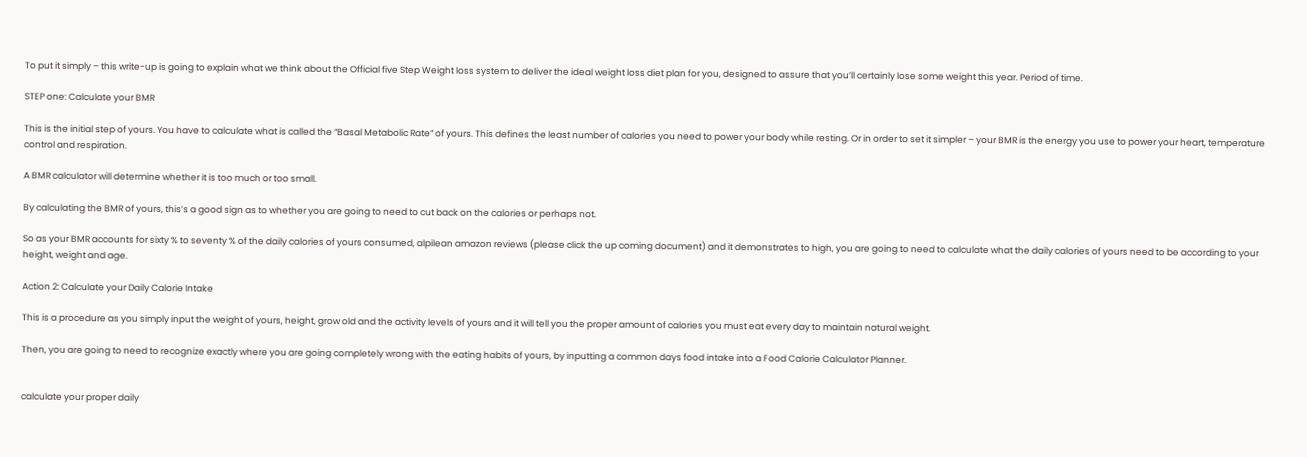To put it simply – this write-up is going to explain what we think about the Official five Step Weight loss system to deliver the ideal weight loss diet plan for you, designed to assure that you’ll certainly lose some weight this year. Period of time.

STEP one: Calculate your BMR

This is the initial step of yours. You have to calculate what is called the “Basal Metabolic Rate” of yours. This defines the least number of calories you need to power your body while resting. Or in order to set it simpler – your BMR is the energy you use to power your heart, temperature control and respiration.

A BMR calculator will determine whether it is too much or too small.

By calculating the BMR of yours, this’s a good sign as to whether you are going to need to cut back on the calories or perhaps not.

So as your BMR accounts for sixty % to seventy % of the daily calories of yours consumed, alpilean amazon reviews (please click the up coming document) and it demonstrates to high, you are going to need to calculate what the daily calories of yours need to be according to your height, weight and age.

Action 2: Calculate your Daily Calorie Intake

This is a procedure as you simply input the weight of yours, height, grow old and the activity levels of yours and it will tell you the proper amount of calories you must eat every day to maintain natural weight.

Then, you are going to need to recognize exactly where you are going completely wrong with the eating habits of yours, by inputting a common days food intake into a Food Calorie Calculator Planner.


calculate your proper daily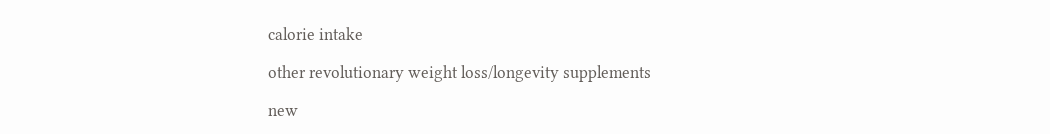calorie intake

other revolutionary weight loss/longevity supplements

new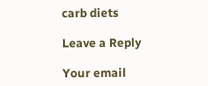carb diets

Leave a Reply

Your email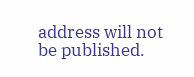address will not be published.